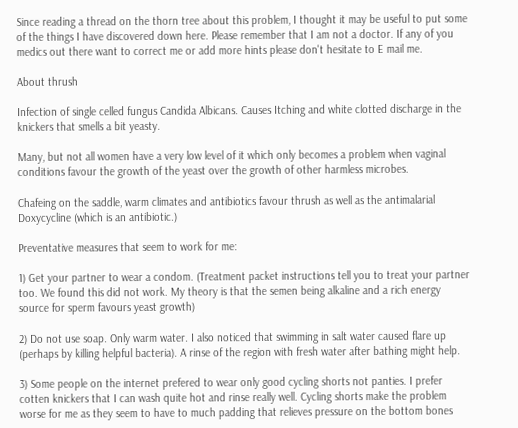Since reading a thread on the thorn tree about this problem, I thought it may be useful to put some of the things I have discovered down here. Please remember that I am not a doctor. If any of you medics out there want to correct me or add more hints please don't hesitate to E mail me.

About thrush

Infection of single celled fungus Candida Albicans. Causes Itching and white clotted discharge in the knickers that smells a bit yeasty.

Many, but not all women have a very low level of it which only becomes a problem when vaginal conditions favour the growth of the yeast over the growth of other harmless microbes.

Chafeing on the saddle, warm climates and antibiotics favour thrush as well as the antimalarial Doxycycline (which is an antibiotic.)

Preventative measures that seem to work for me:

1) Get your partner to wear a condom. (Treatment packet instructions tell you to treat your partner too. We found this did not work. My theory is that the semen being alkaline and a rich energy source for sperm favours yeast growth)

2) Do not use soap. Only warm water. I also noticed that swimming in salt water caused flare up (perhaps by killing helpful bacteria). A rinse of the region with fresh water after bathing might help.

3) Some people on the internet prefered to wear only good cycling shorts not panties. I prefer cotten knickers that I can wash quite hot and rinse really well. Cycling shorts make the problem worse for me as they seem to have to much padding that relieves pressure on the bottom bones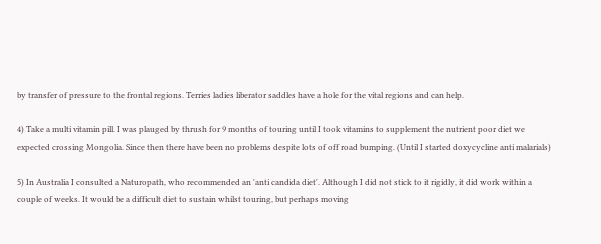by transfer of pressure to the frontal regions. Terries ladies liberator saddles have a hole for the vital regions and can help.

4) Take a multi vitamin pill. I was plauged by thrush for 9 months of touring until I took vitamins to supplement the nutrient poor diet we expected crossing Mongolia. Since then there have been no problems despite lots of off road bumping. (Until I started doxycycline anti malarials)

5) In Australia I consulted a Naturopath, who recommended an 'anti candida diet'. Although I did not stick to it rigidly, it did work within a couple of weeks. It would be a difficult diet to sustain whilst touring, but perhaps moving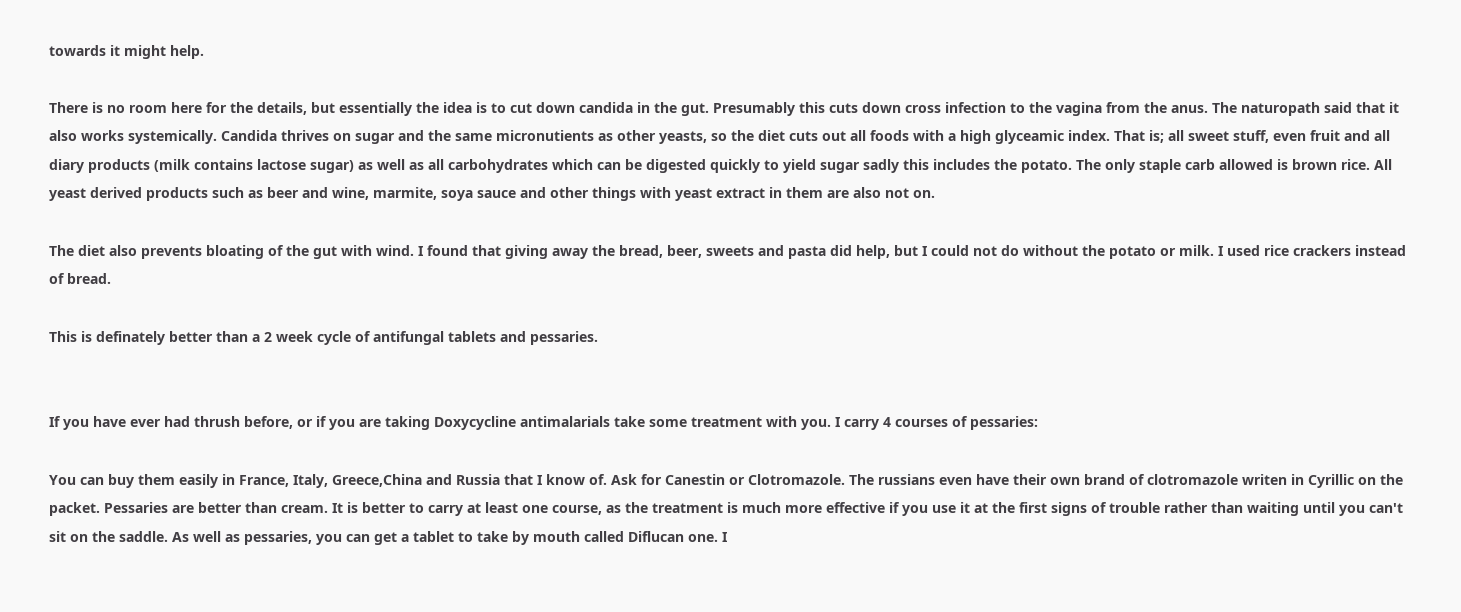towards it might help.

There is no room here for the details, but essentially the idea is to cut down candida in the gut. Presumably this cuts down cross infection to the vagina from the anus. The naturopath said that it also works systemically. Candida thrives on sugar and the same micronutients as other yeasts, so the diet cuts out all foods with a high glyceamic index. That is; all sweet stuff, even fruit and all diary products (milk contains lactose sugar) as well as all carbohydrates which can be digested quickly to yield sugar sadly this includes the potato. The only staple carb allowed is brown rice. All yeast derived products such as beer and wine, marmite, soya sauce and other things with yeast extract in them are also not on.

The diet also prevents bloating of the gut with wind. I found that giving away the bread, beer, sweets and pasta did help, but I could not do without the potato or milk. I used rice crackers instead of bread.

This is definately better than a 2 week cycle of antifungal tablets and pessaries.


If you have ever had thrush before, or if you are taking Doxycycline antimalarials take some treatment with you. I carry 4 courses of pessaries:

You can buy them easily in France, Italy, Greece,China and Russia that I know of. Ask for Canestin or Clotromazole. The russians even have their own brand of clotromazole writen in Cyrillic on the packet. Pessaries are better than cream. It is better to carry at least one course, as the treatment is much more effective if you use it at the first signs of trouble rather than waiting until you can't sit on the saddle. As well as pessaries, you can get a tablet to take by mouth called Diflucan one. I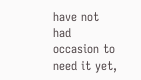have not had occasion to need it yet,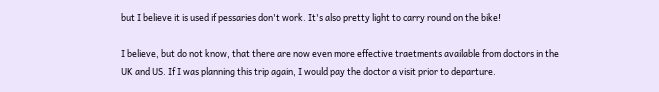but I believe it is used if pessaries don't work. It's also pretty light to carry round on the bike!

I believe, but do not know, that there are now even more effective traetments available from doctors in the UK and US. If I was planning this trip again, I would pay the doctor a visit prior to departure.